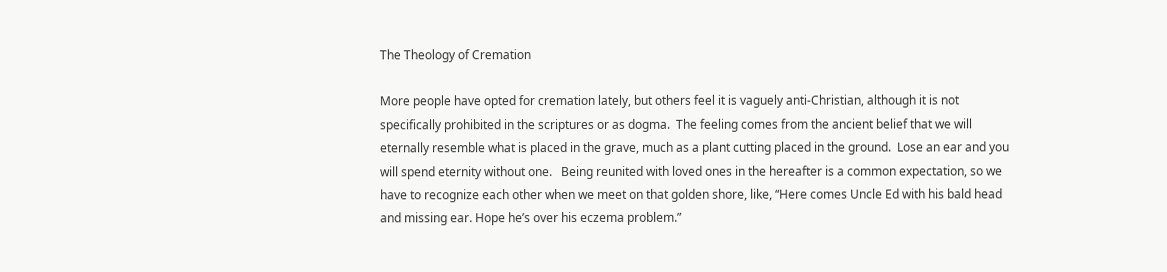The Theology of Cremation

More people have opted for cremation lately, but others feel it is vaguely anti-Christian, although it is not specifically prohibited in the scriptures or as dogma.  The feeling comes from the ancient belief that we will eternally resemble what is placed in the grave, much as a plant cutting placed in the ground.  Lose an ear and you will spend eternity without one.   Being reunited with loved ones in the hereafter is a common expectation, so we have to recognize each other when we meet on that golden shore, like, “Here comes Uncle Ed with his bald head and missing ear. Hope he’s over his eczema problem.”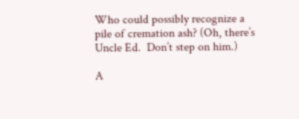Who could possibly recognize a pile of cremation ash? (Oh, there’s Uncle Ed.  Don’t step on him.)

A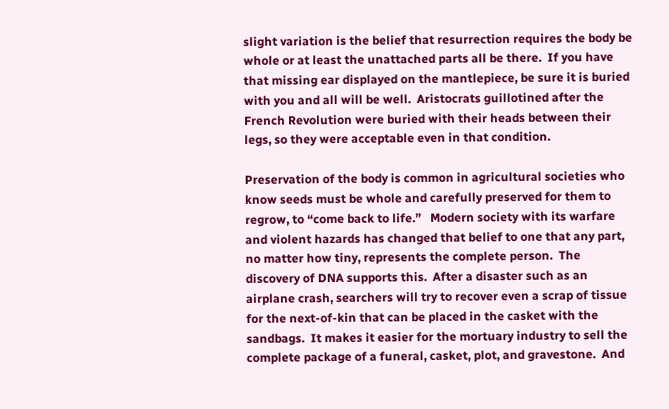slight variation is the belief that resurrection requires the body be whole or at least the unattached parts all be there.  If you have that missing ear displayed on the mantlepiece, be sure it is buried with you and all will be well.  Aristocrats guillotined after the French Revolution were buried with their heads between their legs, so they were acceptable even in that condition.

Preservation of the body is common in agricultural societies who know seeds must be whole and carefully preserved for them to regrow, to “come back to life.”   Modern society with its warfare and violent hazards has changed that belief to one that any part, no matter how tiny, represents the complete person.  The discovery of DNA supports this.  After a disaster such as an airplane crash, searchers will try to recover even a scrap of tissue for the next-of-kin that can be placed in the casket with the sandbags.  It makes it easier for the mortuary industry to sell the complete package of a funeral, casket, plot, and gravestone.  And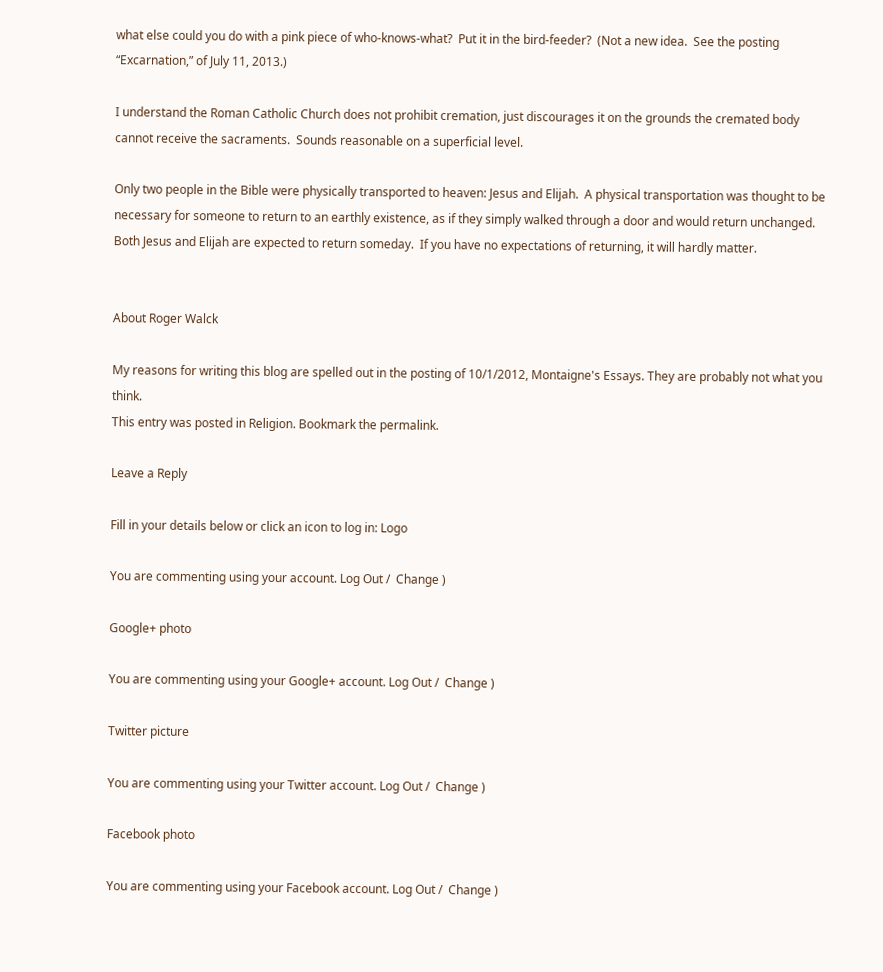what else could you do with a pink piece of who-knows-what?  Put it in the bird-feeder?  (Not a new idea.  See the posting “Excarnation,” of July 11, 2013.)

I understand the Roman Catholic Church does not prohibit cremation, just discourages it on the grounds the cremated body cannot receive the sacraments.  Sounds reasonable on a superficial level.

Only two people in the Bible were physically transported to heaven: Jesus and Elijah.  A physical transportation was thought to be necessary for someone to return to an earthly existence, as if they simply walked through a door and would return unchanged.  Both Jesus and Elijah are expected to return someday.  If you have no expectations of returning, it will hardly matter.


About Roger Walck

My reasons for writing this blog are spelled out in the posting of 10/1/2012, Montaigne's Essays. They are probably not what you think.
This entry was posted in Religion. Bookmark the permalink.

Leave a Reply

Fill in your details below or click an icon to log in: Logo

You are commenting using your account. Log Out /  Change )

Google+ photo

You are commenting using your Google+ account. Log Out /  Change )

Twitter picture

You are commenting using your Twitter account. Log Out /  Change )

Facebook photo

You are commenting using your Facebook account. Log Out /  Change )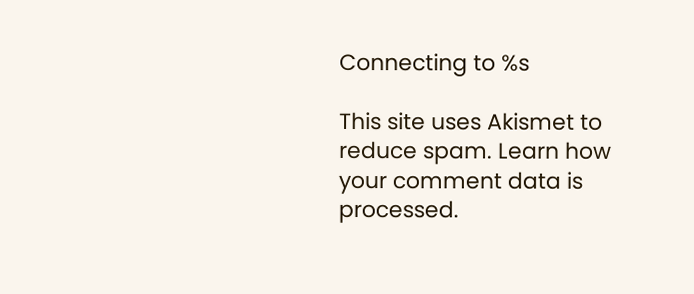Connecting to %s

This site uses Akismet to reduce spam. Learn how your comment data is processed.